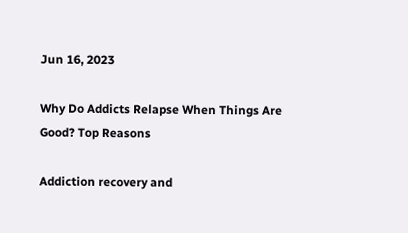Jun 16, 2023

Why Do Addicts Relapse When Things Are Good? Top Reasons

Addiction recovery and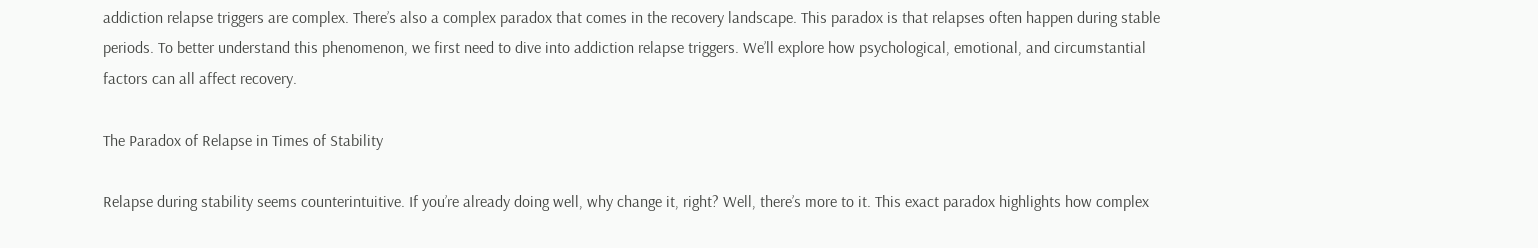addiction relapse triggers are complex. There’s also a complex paradox that comes in the recovery landscape. This paradox is that relapses often happen during stable periods. To better understand this phenomenon, we first need to dive into addiction relapse triggers. We’ll explore how psychological, emotional, and circumstantial factors can all affect recovery.

The Paradox of Relapse in Times of Stability

Relapse during stability seems counterintuitive. If you’re already doing well, why change it, right? Well, there’s more to it. This exact paradox highlights how complex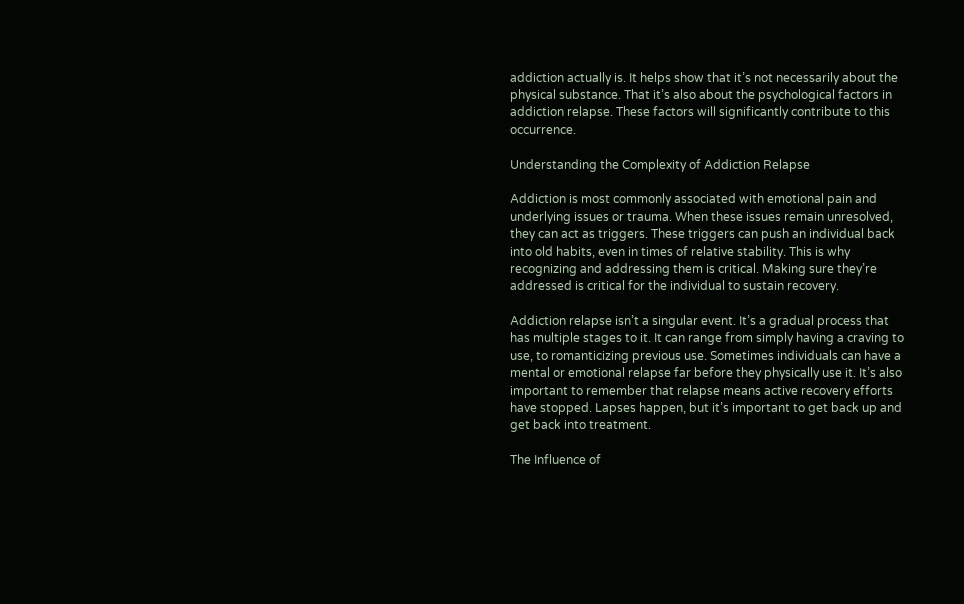addiction actually is. It helps show that it’s not necessarily about the physical substance. That it’s also about the psychological factors in addiction relapse. These factors will significantly contribute to this occurrence.

Understanding the Complexity of Addiction Relapse

Addiction is most commonly associated with emotional pain and underlying issues or trauma. When these issues remain unresolved, they can act as triggers. These triggers can push an individual back into old habits, even in times of relative stability. This is why recognizing and addressing them is critical. Making sure they’re addressed is critical for the individual to sustain recovery.

Addiction relapse isn’t a singular event. It’s a gradual process that has multiple stages to it. It can range from simply having a craving to use, to romanticizing previous use. Sometimes individuals can have a mental or emotional relapse far before they physically use it. It’s also important to remember that relapse means active recovery efforts have stopped. Lapses happen, but it’s important to get back up and get back into treatment.

The Influence of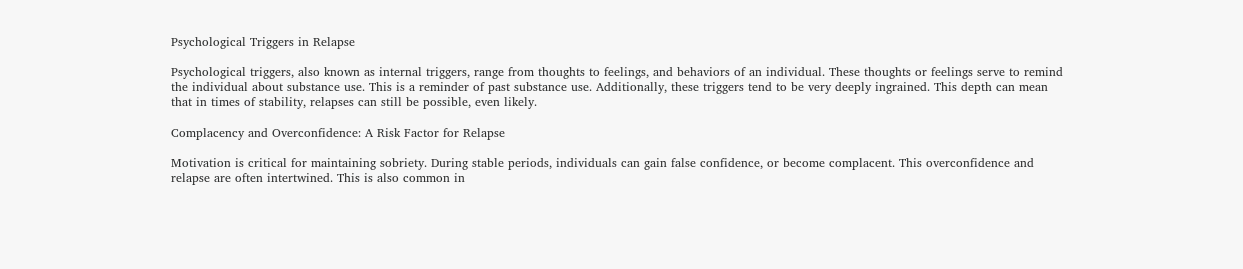Psychological Triggers in Relapse

Psychological triggers, also known as internal triggers, range from thoughts to feelings, and behaviors of an individual. These thoughts or feelings serve to remind the individual about substance use. This is a reminder of past substance use. Additionally, these triggers tend to be very deeply ingrained. This depth can mean that in times of stability, relapses can still be possible, even likely.

Complacency and Overconfidence: A Risk Factor for Relapse

Motivation is critical for maintaining sobriety. During stable periods, individuals can gain false confidence, or become complacent. This overconfidence and relapse are often intertwined. This is also common in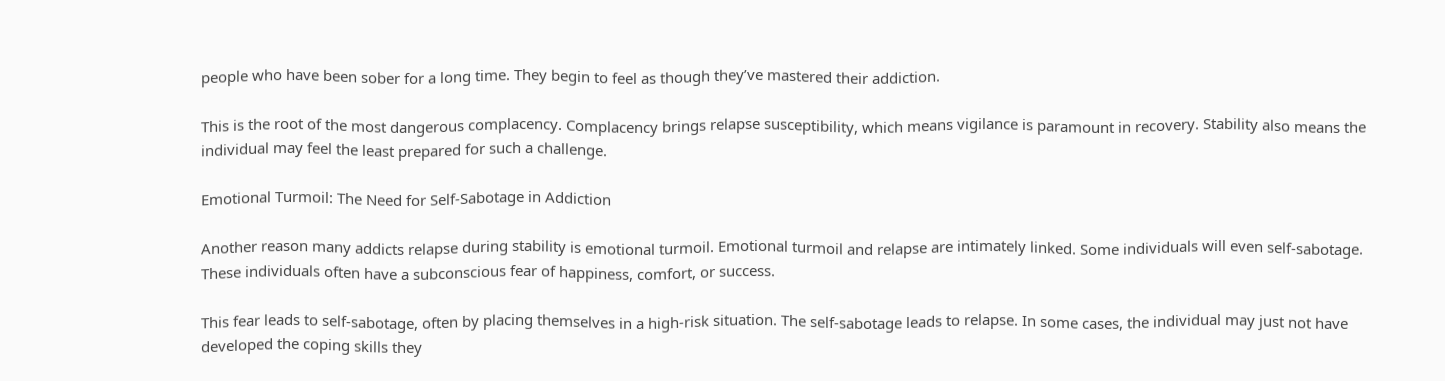people who have been sober for a long time. They begin to feel as though they’ve mastered their addiction.

This is the root of the most dangerous complacency. Complacency brings relapse susceptibility, which means vigilance is paramount in recovery. Stability also means the individual may feel the least prepared for such a challenge.

Emotional Turmoil: The Need for Self-Sabotage in Addiction

Another reason many addicts relapse during stability is emotional turmoil. Emotional turmoil and relapse are intimately linked. Some individuals will even self-sabotage. These individuals often have a subconscious fear of happiness, comfort, or success.

This fear leads to self-sabotage, often by placing themselves in a high-risk situation. The self-sabotage leads to relapse. In some cases, the individual may just not have developed the coping skills they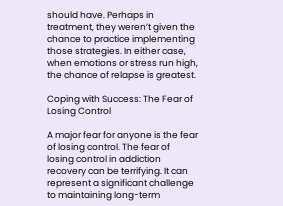should have. Perhaps in treatment, they weren’t given the chance to practice implementing those strategies. In either case, when emotions or stress run high, the chance of relapse is greatest.

Coping with Success: The Fear of Losing Control

A major fear for anyone is the fear of losing control. The fear of losing control in addiction recovery can be terrifying. It can represent a significant challenge to maintaining long-term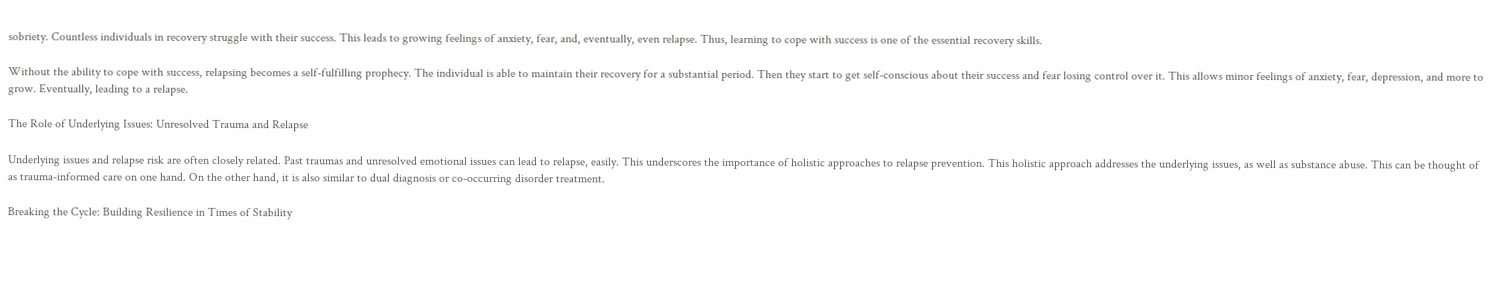sobriety. Countless individuals in recovery struggle with their success. This leads to growing feelings of anxiety, fear, and, eventually, even relapse. Thus, learning to cope with success is one of the essential recovery skills.

Without the ability to cope with success, relapsing becomes a self-fulfilling prophecy. The individual is able to maintain their recovery for a substantial period. Then they start to get self-conscious about their success and fear losing control over it. This allows minor feelings of anxiety, fear, depression, and more to grow. Eventually, leading to a relapse.

The Role of Underlying Issues: Unresolved Trauma and Relapse

Underlying issues and relapse risk are often closely related. Past traumas and unresolved emotional issues can lead to relapse, easily. This underscores the importance of holistic approaches to relapse prevention. This holistic approach addresses the underlying issues, as well as substance abuse. This can be thought of as trauma-informed care on one hand. On the other hand, it is also similar to dual diagnosis or co-occurring disorder treatment.

Breaking the Cycle: Building Resilience in Times of Stability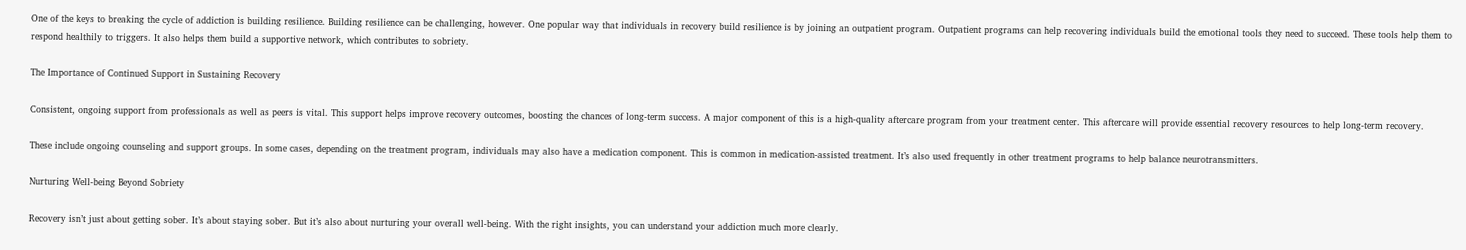One of the keys to breaking the cycle of addiction is building resilience. Building resilience can be challenging, however. One popular way that individuals in recovery build resilience is by joining an outpatient program. Outpatient programs can help recovering individuals build the emotional tools they need to succeed. These tools help them to respond healthily to triggers. It also helps them build a supportive network, which contributes to sobriety.

The Importance of Continued Support in Sustaining Recovery

Consistent, ongoing support from professionals as well as peers is vital. This support helps improve recovery outcomes, boosting the chances of long-term success. A major component of this is a high-quality aftercare program from your treatment center. This aftercare will provide essential recovery resources to help long-term recovery.

These include ongoing counseling and support groups. In some cases, depending on the treatment program, individuals may also have a medication component. This is common in medication-assisted treatment. It’s also used frequently in other treatment programs to help balance neurotransmitters.

Nurturing Well-being Beyond Sobriety

Recovery isn’t just about getting sober. It’s about staying sober. But it’s also about nurturing your overall well-being. With the right insights, you can understand your addiction much more clearly.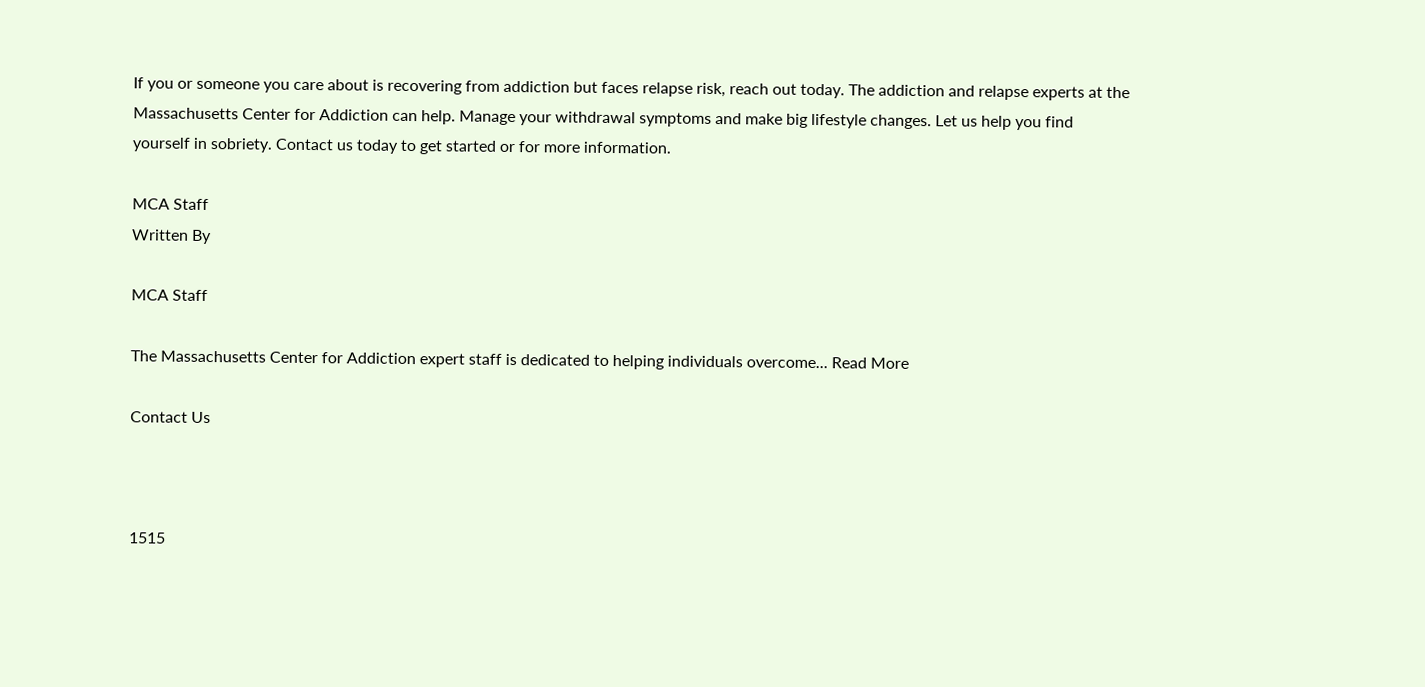If you or someone you care about is recovering from addiction but faces relapse risk, reach out today. The addiction and relapse experts at the Massachusetts Center for Addiction can help. Manage your withdrawal symptoms and make big lifestyle changes. Let us help you find yourself in sobriety. Contact us today to get started or for more information.

MCA Staff
Written By

MCA Staff

The Massachusetts Center for Addiction expert staff is dedicated to helping individuals overcome... Read More

Contact Us



1515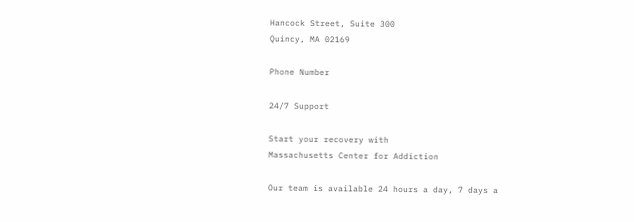Hancock Street, Suite 300
Quincy, MA 02169

Phone Number

24/7 Support

Start your recovery with
Massachusetts Center for Addiction

Our team is available 24 hours a day, 7 days a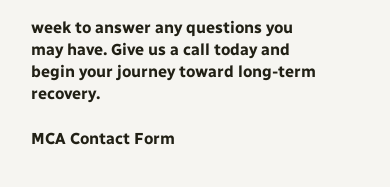week to answer any questions you may have. Give us a call today and begin your journey toward long-term recovery.

MCA Contact Form